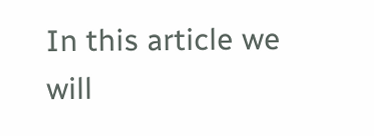In this article we will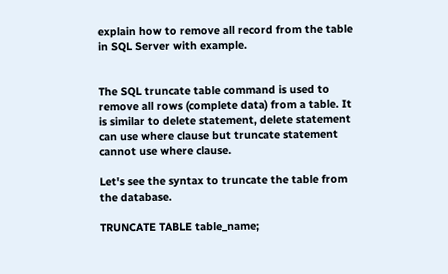explain how to remove all record from the table in SQL Server with example.


The SQL truncate table command is used to remove all rows (complete data) from a table. It is similar to delete statement, delete statement can use where clause but truncate statement cannot use where clause.

Let's see the syntax to truncate the table from the database.

TRUNCATE TABLE table_name;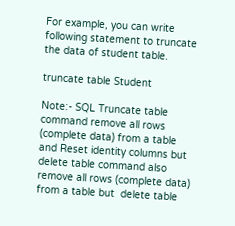For example, you can write following statement to truncate the data of student table.

truncate table Student

Note:- SQL Truncate table command remove all rows (complete data) from a table and Reset identity columns but delete table command also remove all rows (complete data) from a table but  delete table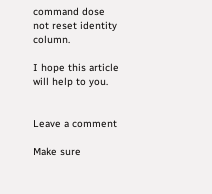command dose not reset identity column.

I hope this article will help to you.


Leave a comment

Make sure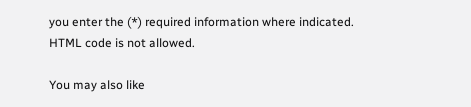you enter the (*) required information where indicated. HTML code is not allowed.

You may also like